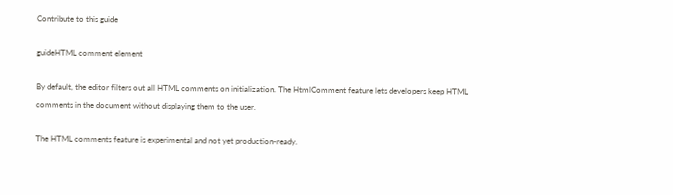Contribute to this guide

guideHTML comment element

By default, the editor filters out all HTML comments on initialization. The HtmlComment feature lets developers keep HTML comments in the document without displaying them to the user.

The HTML comments feature is experimental and not yet production-ready.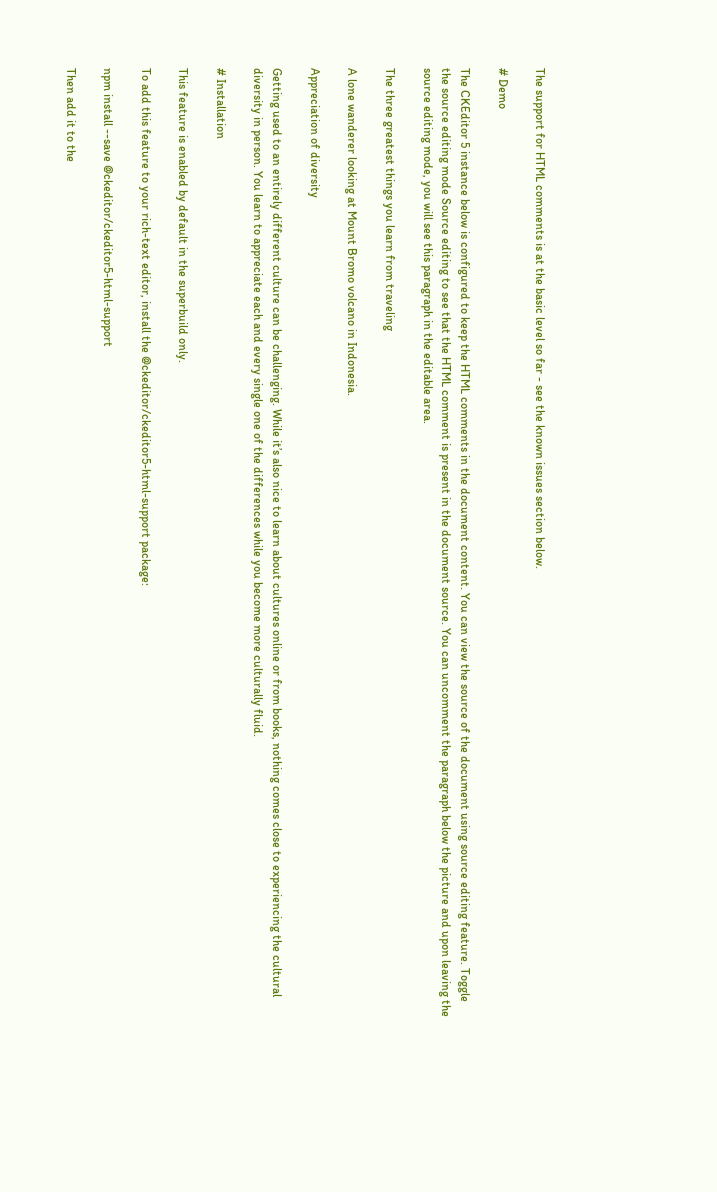The support for HTML comments is at the basic level so far - see the known issues section below.

# Demo

The CKEditor 5 instance below is configured to keep the HTML comments in the document content. You can view the source of the document using source editing feature. Toggle the source editing mode Source editing to see that the HTML comment is present in the document source. You can uncomment the paragraph below the picture and upon leaving the source editing mode, you will see this paragraph in the editable area.

The three greatest things you learn from traveling

A lone wanderer looking at Mount Bromo volcano in Indonesia.

Appreciation of diversity

Getting used to an entirely different culture can be challenging. While it’s also nice to learn about cultures online or from books, nothing comes close to experiencing the cultural diversity in person. You learn to appreciate each and every single one of the differences while you become more culturally fluid.

# Installation

This feature is enabled by default in the superbuild only.

To add this feature to your rich-text editor, install the @ckeditor/ckeditor5-html-support package:

npm install --save @ckeditor/ckeditor5-html-support

Then add it to the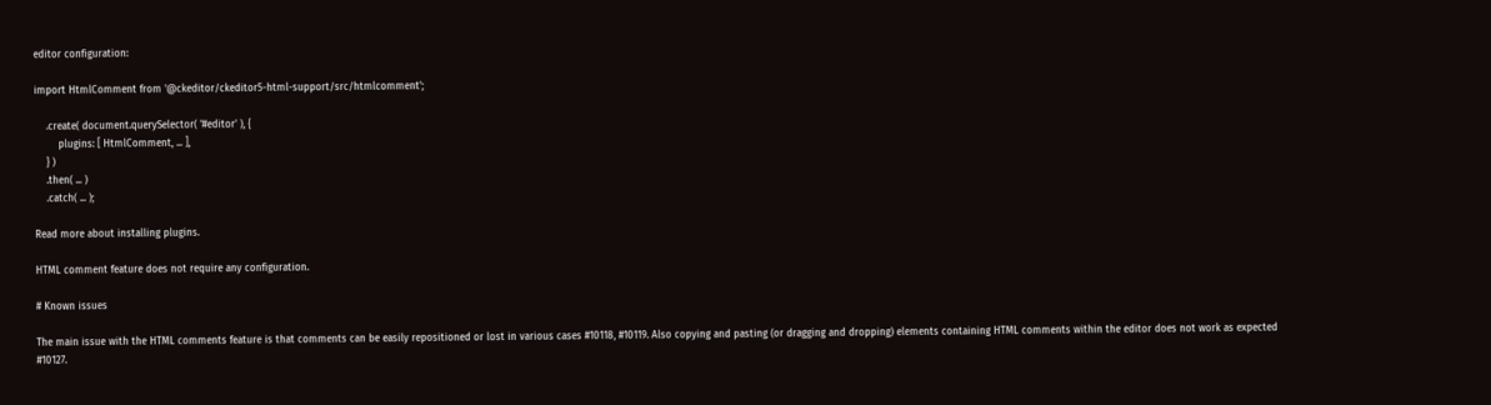editor configuration:

import HtmlComment from '@ckeditor/ckeditor5-html-support/src/htmlcomment';

    .create( document.querySelector( '#editor' ), {
        plugins: [ HtmlComment, ... ],
    } )
    .then( ... )
    .catch( ... );

Read more about installing plugins.

HTML comment feature does not require any configuration.

# Known issues

The main issue with the HTML comments feature is that comments can be easily repositioned or lost in various cases #10118, #10119. Also copying and pasting (or dragging and dropping) elements containing HTML comments within the editor does not work as expected #10127.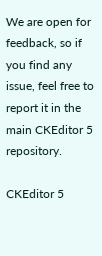We are open for feedback, so if you find any issue, feel free to report it in the main CKEditor 5 repository.

CKEditor 5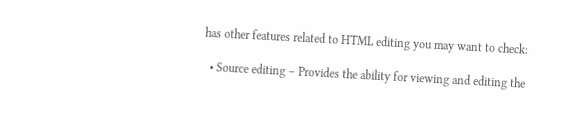has other features related to HTML editing you may want to check:

  • Source editing – Provides the ability for viewing and editing the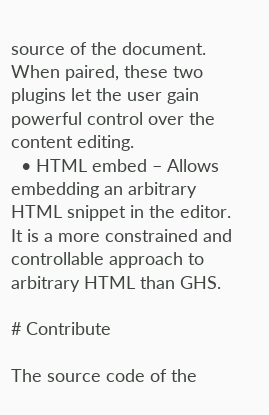source of the document. When paired, these two plugins let the user gain powerful control over the content editing.
  • HTML embed – Allows embedding an arbitrary HTML snippet in the editor. It is a more constrained and controllable approach to arbitrary HTML than GHS.

# Contribute

The source code of the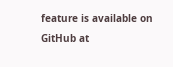feature is available on GitHub at